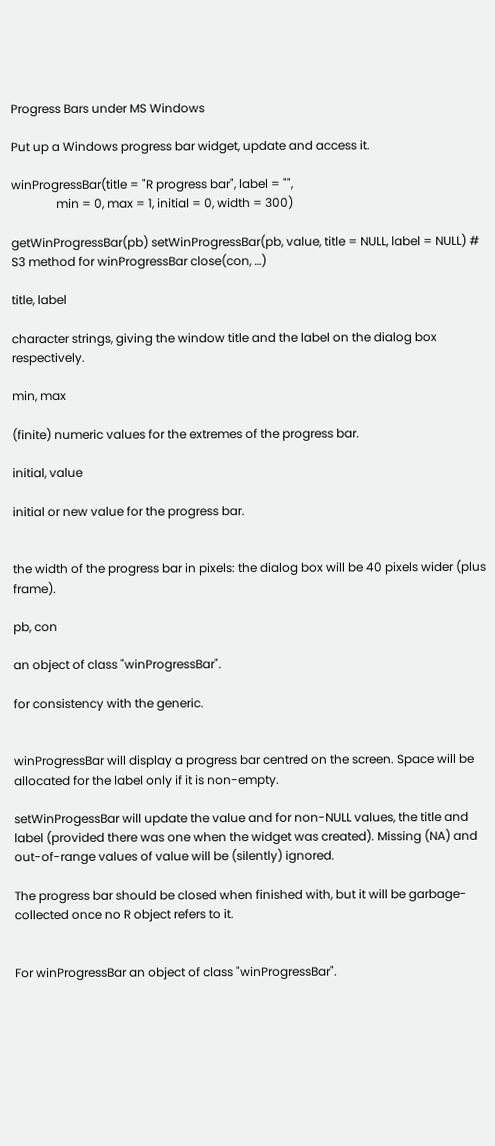Progress Bars under MS Windows

Put up a Windows progress bar widget, update and access it.

winProgressBar(title = "R progress bar", label = "",
               min = 0, max = 1, initial = 0, width = 300)

getWinProgressBar(pb) setWinProgressBar(pb, value, title = NULL, label = NULL) # S3 method for winProgressBar close(con, …)

title, label

character strings, giving the window title and the label on the dialog box respectively.

min, max

(finite) numeric values for the extremes of the progress bar.

initial, value

initial or new value for the progress bar.


the width of the progress bar in pixels: the dialog box will be 40 pixels wider (plus frame).

pb, con

an object of class "winProgressBar".

for consistency with the generic.


winProgressBar will display a progress bar centred on the screen. Space will be allocated for the label only if it is non-empty.

setWinProgessBar will update the value and for non-NULL values, the title and label (provided there was one when the widget was created). Missing (NA) and out-of-range values of value will be (silently) ignored.

The progress bar should be closed when finished with, but it will be garbage-collected once no R object refers to it.


For winProgressBar an object of class "winProgressBar".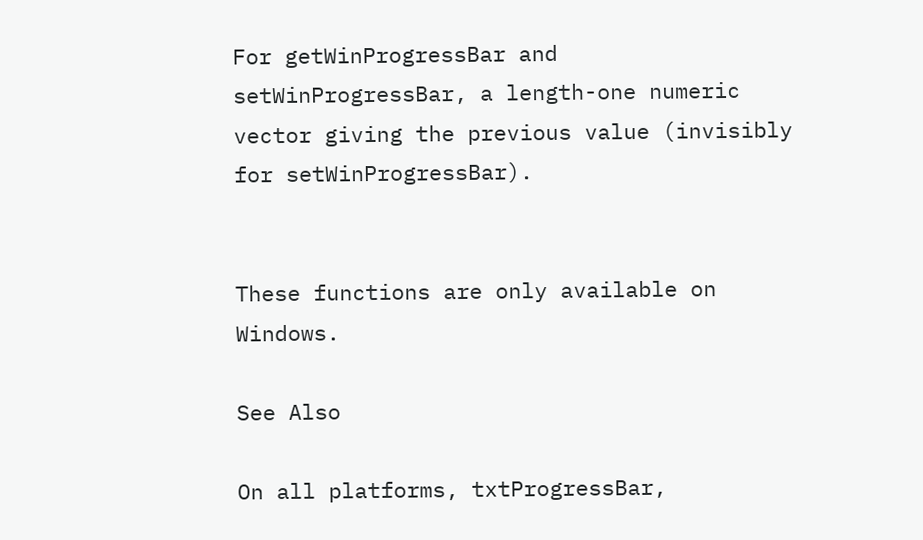For getWinProgressBar and setWinProgressBar, a length-one numeric vector giving the previous value (invisibly for setWinProgressBar).


These functions are only available on Windows.

See Also

On all platforms, txtProgressBar,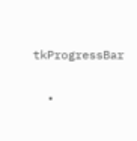tkProgressBar

  •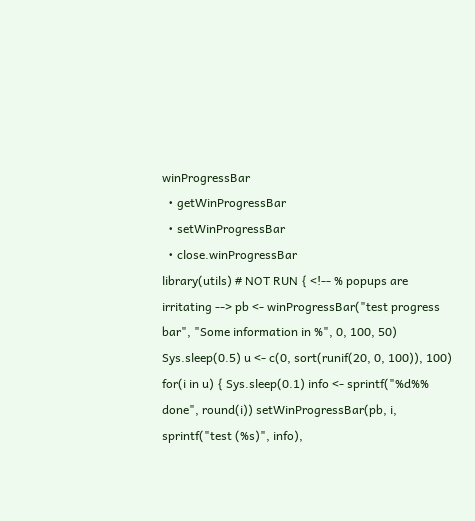winProgressBar
  • getWinProgressBar
  • setWinProgressBar
  • close.winProgressBar
library(utils) # NOT RUN { <!-- % popups are irritating --> pb <- winProgressBar("test progress bar", "Some information in %", 0, 100, 50) Sys.sleep(0.5) u <- c(0, sort(runif(20, 0, 100)), 100) for(i in u) { Sys.sleep(0.1) info <- sprintf("%d%% done", round(i)) setWinProgressBar(pb, i, sprintf("test (%s)", info),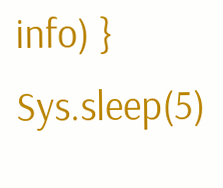info) } Sys.sleep(5)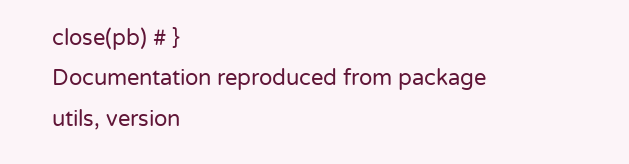close(pb) # }
Documentation reproduced from package utils, version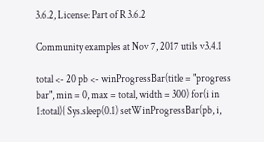3.6.2, License: Part of R 3.6.2

Community examples at Nov 7, 2017 utils v3.4.1

total <- 20 pb <- winProgressBar(title = "progress bar", min = 0, max = total, width = 300) for(i in 1:total){ Sys.sleep(0.1) setWinProgressBar(pb, i,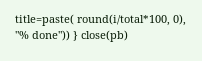title=paste( round(i/total*100, 0), "% done")) } close(pb)